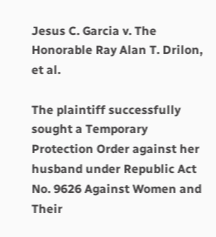Jesus C. Garcia v. The Honorable Ray Alan T. Drilon, et al.

The plaintiff successfully sought a Temporary Protection Order against her husband under Republic Act No. 9626 Against Women and Their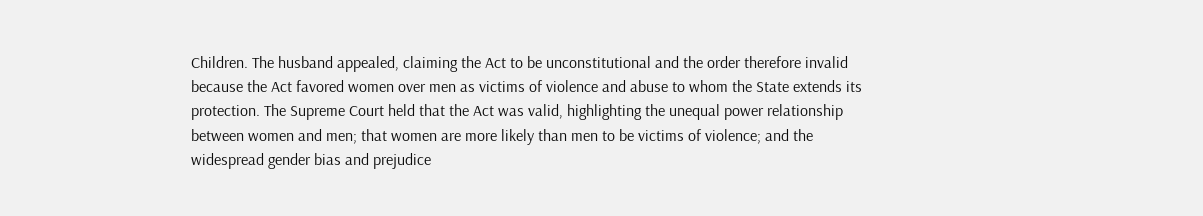Children. The husband appealed, claiming the Act to be unconstitutional and the order therefore invalid because the Act favored women over men as victims of violence and abuse to whom the State extends its protection. The Supreme Court held that the Act was valid, highlighting the unequal power relationship between women and men; that women are more likely than men to be victims of violence; and the widespread gender bias and prejudice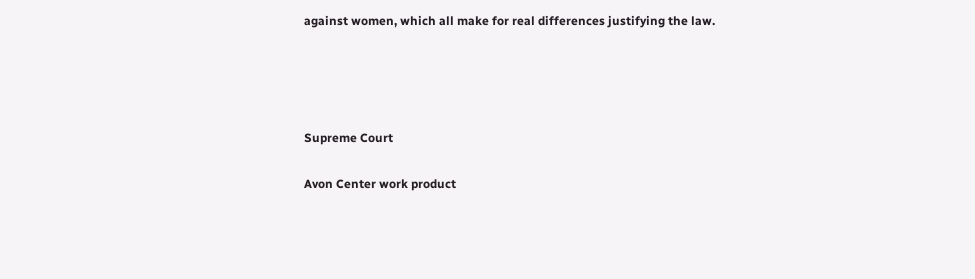against women, which all make for real differences justifying the law.




Supreme Court

Avon Center work product